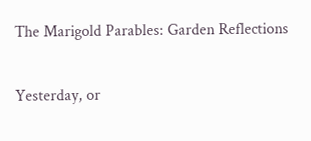The Marigold Parables: Garden Reflections

Yesterday, or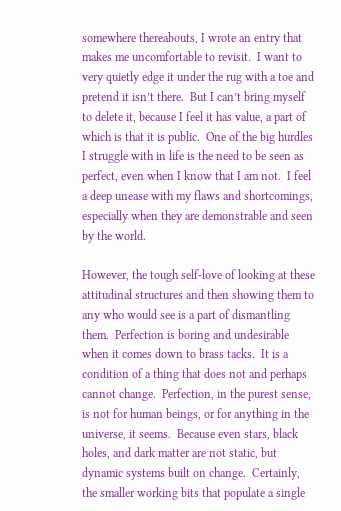somewhere thereabouts, I wrote an entry that makes me uncomfortable to revisit.  I want to very quietly edge it under the rug with a toe and pretend it isn’t there.  But I can’t bring myself to delete it, because I feel it has value, a part of which is that it is public.  One of the big hurdles I struggle with in life is the need to be seen as perfect, even when I know that I am not.  I feel a deep unease with my flaws and shortcomings, especially when they are demonstrable and seen by the world.

However, the tough self-love of looking at these attitudinal structures and then showing them to any who would see is a part of dismantling them.  Perfection is boring and undesirable when it comes down to brass tacks.  It is a condition of a thing that does not and perhaps cannot change.  Perfection, in the purest sense, is not for human beings, or for anything in the universe, it seems.  Because even stars, black holes, and dark matter are not static, but dynamic systems built on change.  Certainly, the smaller working bits that populate a single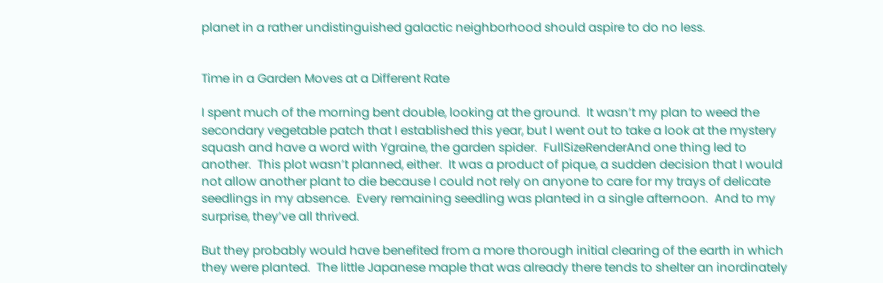planet in a rather undistinguished galactic neighborhood should aspire to do no less.


Time in a Garden Moves at a Different Rate

I spent much of the morning bent double, looking at the ground.  It wasn’t my plan to weed the secondary vegetable patch that I established this year, but I went out to take a look at the mystery squash and have a word with Ygraine, the garden spider.  FullSizeRenderAnd one thing led to another.  This plot wasn’t planned, either.  It was a product of pique, a sudden decision that I would not allow another plant to die because I could not rely on anyone to care for my trays of delicate seedlings in my absence.  Every remaining seedling was planted in a single afternoon.  And to my surprise, they’ve all thrived.

But they probably would have benefited from a more thorough initial clearing of the earth in which they were planted.  The little Japanese maple that was already there tends to shelter an inordinately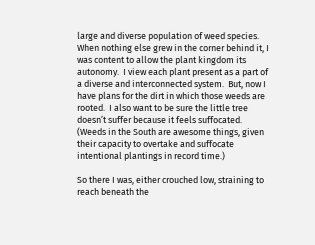large and diverse population of weed species.  When nothing else grew in the corner behind it, I was content to allow the plant kingdom its autonomy.  I view each plant present as a part of a diverse and interconnected system.  But, now I have plans for the dirt in which those weeds are rooted.  I also want to be sure the little tree doesn’t suffer because it feels suffocated.  (Weeds in the South are awesome things, given their capacity to overtake and suffocate intentional plantings in record time.)

So there I was, either crouched low, straining to reach beneath the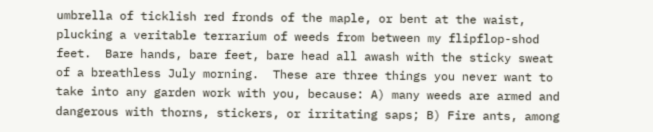umbrella of ticklish red fronds of the maple, or bent at the waist, plucking a veritable terrarium of weeds from between my flipflop-shod feet.  Bare hands, bare feet, bare head all awash with the sticky sweat of a breathless July morning.  These are three things you never want to take into any garden work with you, because: A) many weeds are armed and dangerous with thorns, stickers, or irritating saps; B) Fire ants, among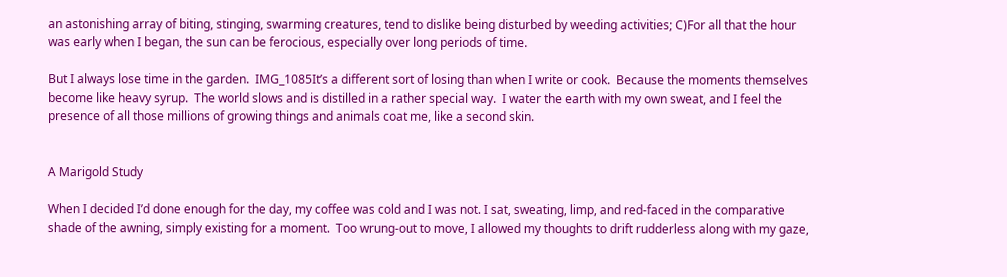an astonishing array of biting, stinging, swarming creatures, tend to dislike being disturbed by weeding activities; C)For all that the hour was early when I began, the sun can be ferocious, especially over long periods of time.

But I always lose time in the garden.  IMG_1085It’s a different sort of losing than when I write or cook.  Because the moments themselves become like heavy syrup.  The world slows and is distilled in a rather special way.  I water the earth with my own sweat, and I feel the presence of all those millions of growing things and animals coat me, like a second skin.


A Marigold Study

When I decided I’d done enough for the day, my coffee was cold and I was not. I sat, sweating, limp, and red-faced in the comparative shade of the awning, simply existing for a moment.  Too wrung-out to move, I allowed my thoughts to drift rudderless along with my gaze,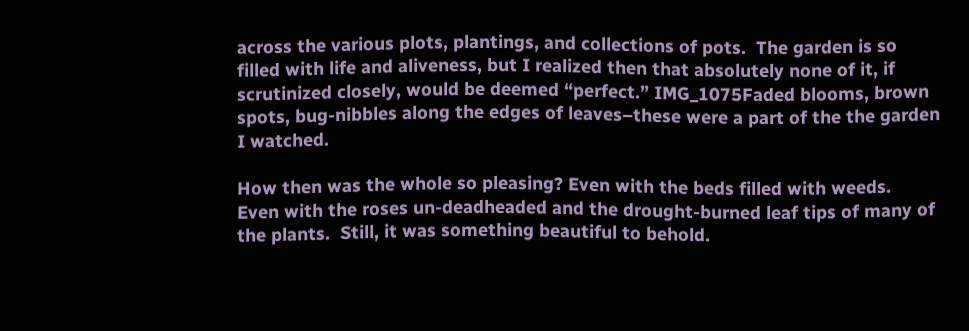across the various plots, plantings, and collections of pots.  The garden is so filled with life and aliveness, but I realized then that absolutely none of it, if scrutinized closely, would be deemed “perfect.” IMG_1075Faded blooms, brown spots, bug-nibbles along the edges of leaves–these were a part of the the garden I watched.

How then was the whole so pleasing? Even with the beds filled with weeds.  Even with the roses un-deadheaded and the drought-burned leaf tips of many of the plants.  Still, it was something beautiful to behold.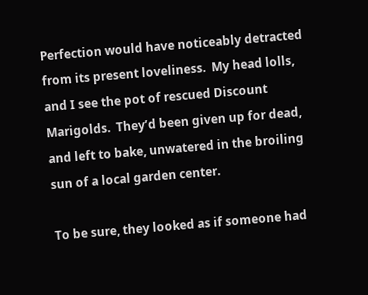Perfection would have noticeably detracted from its present loveliness.  My head lolls, and I see the pot of rescued Discount Marigolds.  They’d been given up for dead, and left to bake, unwatered in the broiling sun of a local garden center.

To be sure, they looked as if someone had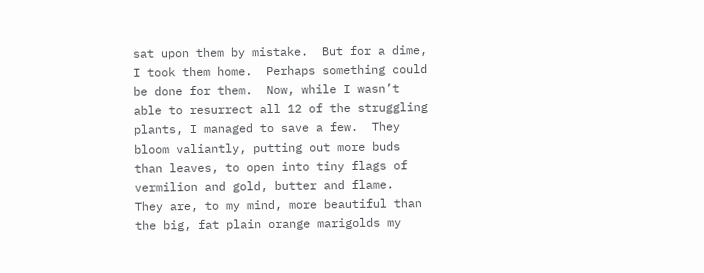sat upon them by mistake.  But for a dime, I took them home.  Perhaps something could be done for them.  Now, while I wasn’t able to resurrect all 12 of the struggling plants, I managed to save a few.  They bloom valiantly, putting out more buds than leaves, to open into tiny flags of vermilion and gold, butter and flame.  They are, to my mind, more beautiful than the big, fat plain orange marigolds my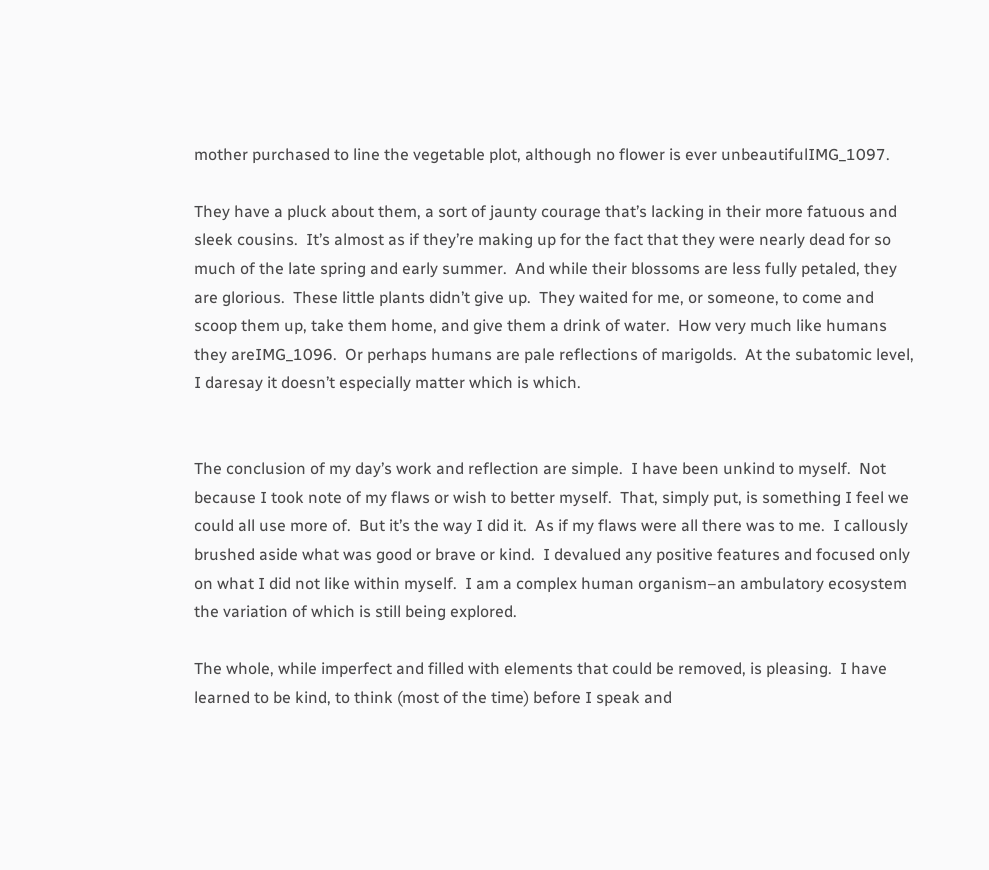mother purchased to line the vegetable plot, although no flower is ever unbeautifulIMG_1097.

They have a pluck about them, a sort of jaunty courage that’s lacking in their more fatuous and sleek cousins.  It’s almost as if they’re making up for the fact that they were nearly dead for so much of the late spring and early summer.  And while their blossoms are less fully petaled, they are glorious.  These little plants didn’t give up.  They waited for me, or someone, to come and scoop them up, take them home, and give them a drink of water.  How very much like humans they areIMG_1096.  Or perhaps humans are pale reflections of marigolds.  At the subatomic level, I daresay it doesn’t especially matter which is which.


The conclusion of my day’s work and reflection are simple.  I have been unkind to myself.  Not because I took note of my flaws or wish to better myself.  That, simply put, is something I feel we could all use more of.  But it’s the way I did it.  As if my flaws were all there was to me.  I callously brushed aside what was good or brave or kind.  I devalued any positive features and focused only on what I did not like within myself.  I am a complex human organism–an ambulatory ecosystem the variation of which is still being explored.

The whole, while imperfect and filled with elements that could be removed, is pleasing.  I have learned to be kind, to think (most of the time) before I speak and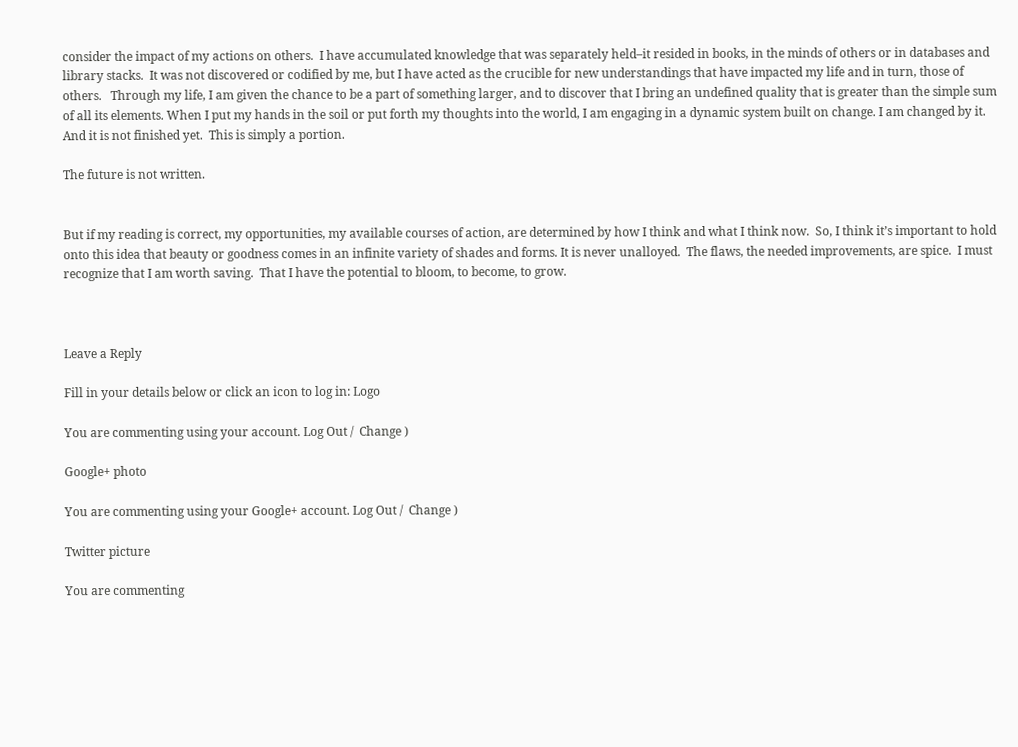consider the impact of my actions on others.  I have accumulated knowledge that was separately held–it resided in books, in the minds of others or in databases and library stacks.  It was not discovered or codified by me, but I have acted as the crucible for new understandings that have impacted my life and in turn, those of others.   Through my life, I am given the chance to be a part of something larger, and to discover that I bring an undefined quality that is greater than the simple sum of all its elements. When I put my hands in the soil or put forth my thoughts into the world, I am engaging in a dynamic system built on change. I am changed by it. And it is not finished yet.  This is simply a portion.

The future is not written.


But if my reading is correct, my opportunities, my available courses of action, are determined by how I think and what I think now.  So, I think it’s important to hold onto this idea that beauty or goodness comes in an infinite variety of shades and forms. It is never unalloyed.  The flaws, the needed improvements, are spice.  I must recognize that I am worth saving.  That I have the potential to bloom, to become, to grow.



Leave a Reply

Fill in your details below or click an icon to log in: Logo

You are commenting using your account. Log Out /  Change )

Google+ photo

You are commenting using your Google+ account. Log Out /  Change )

Twitter picture

You are commenting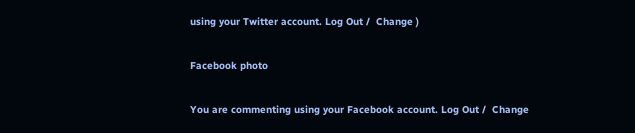using your Twitter account. Log Out /  Change )

Facebook photo

You are commenting using your Facebook account. Log Out /  Change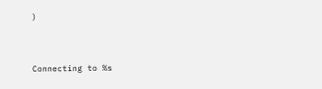)


Connecting to %s